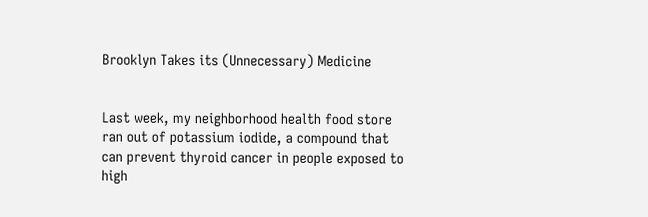Brooklyn Takes its (Unnecessary) Medicine


Last week, my neighborhood health food store ran out of potassium iodide, a compound that can prevent thyroid cancer in people exposed to high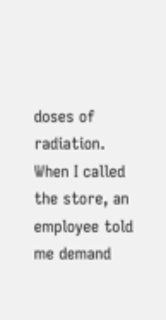doses of radiation. When I called the store, an employee told me demand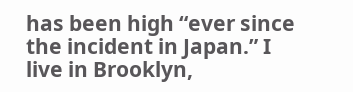has been high “ever since the incident in Japan.” I live in Brooklyn,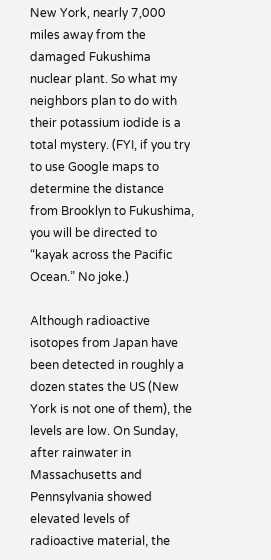New York, nearly 7,000 miles away from the damaged Fukushima nuclear plant. So what my neighbors plan to do with their potassium iodide is a total mystery. (FYI, if you try to use Google maps to determine the distance from Brooklyn to Fukushima, you will be directed to “kayak across the Pacific Ocean.” No joke.)

Although radioactive isotopes from Japan have been detected in roughly a dozen states the US (New York is not one of them), the levels are low. On Sunday, after rainwater in Massachusetts and Pennsylvania showed elevated levels of radioactive material, the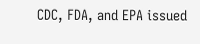CDC, FDA, and EPA issued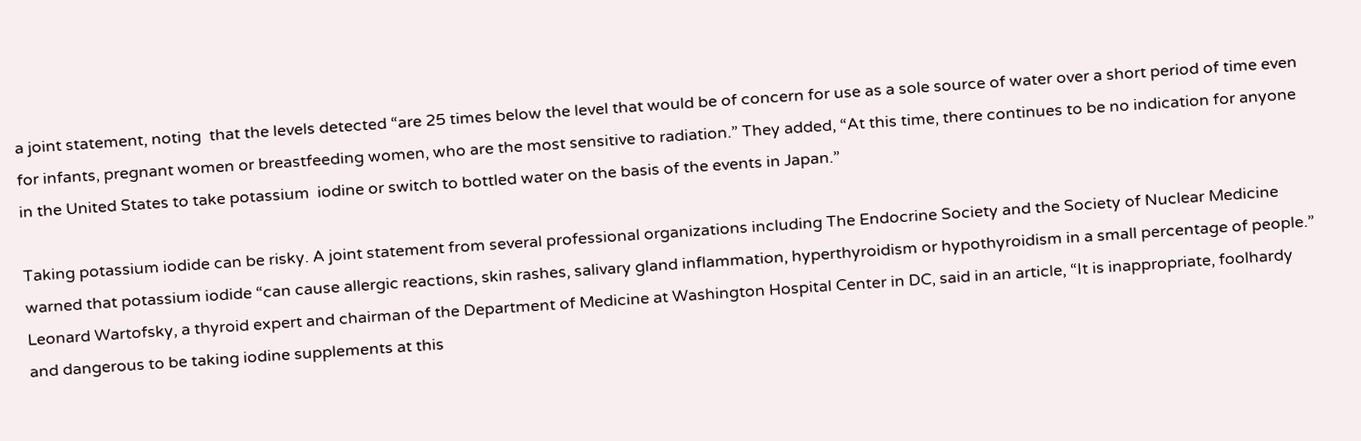a joint statement, noting  that the levels detected “are 25 times below the level that would be of concern for use as a sole source of water over a short period of time even for infants, pregnant women or breastfeeding women, who are the most sensitive to radiation.” They added, “At this time, there continues to be no indication for anyone in the United States to take potassium  iodine or switch to bottled water on the basis of the events in Japan.”

Taking potassium iodide can be risky. A joint statement from several professional organizations including The Endocrine Society and the Society of Nuclear Medicine warned that potassium iodide “can cause allergic reactions, skin rashes, salivary gland inflammation, hyperthyroidism or hypothyroidism in a small percentage of people.” Leonard Wartofsky, a thyroid expert and chairman of the Department of Medicine at Washington Hospital Center in DC, said in an article, “It is inappropriate, foolhardy and dangerous to be taking iodine supplements at this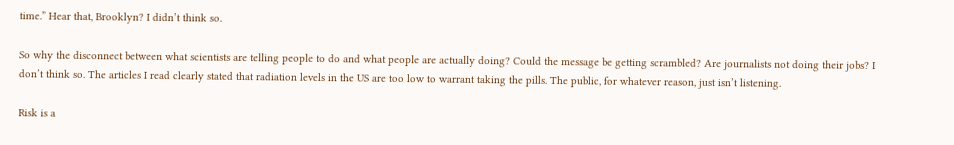time.” Hear that, Brooklyn? I didn’t think so.

So why the disconnect between what scientists are telling people to do and what people are actually doing? Could the message be getting scrambled? Are journalists not doing their jobs? I don’t think so. The articles I read clearly stated that radiation levels in the US are too low to warrant taking the pills. The public, for whatever reason, just isn’t listening.

Risk is a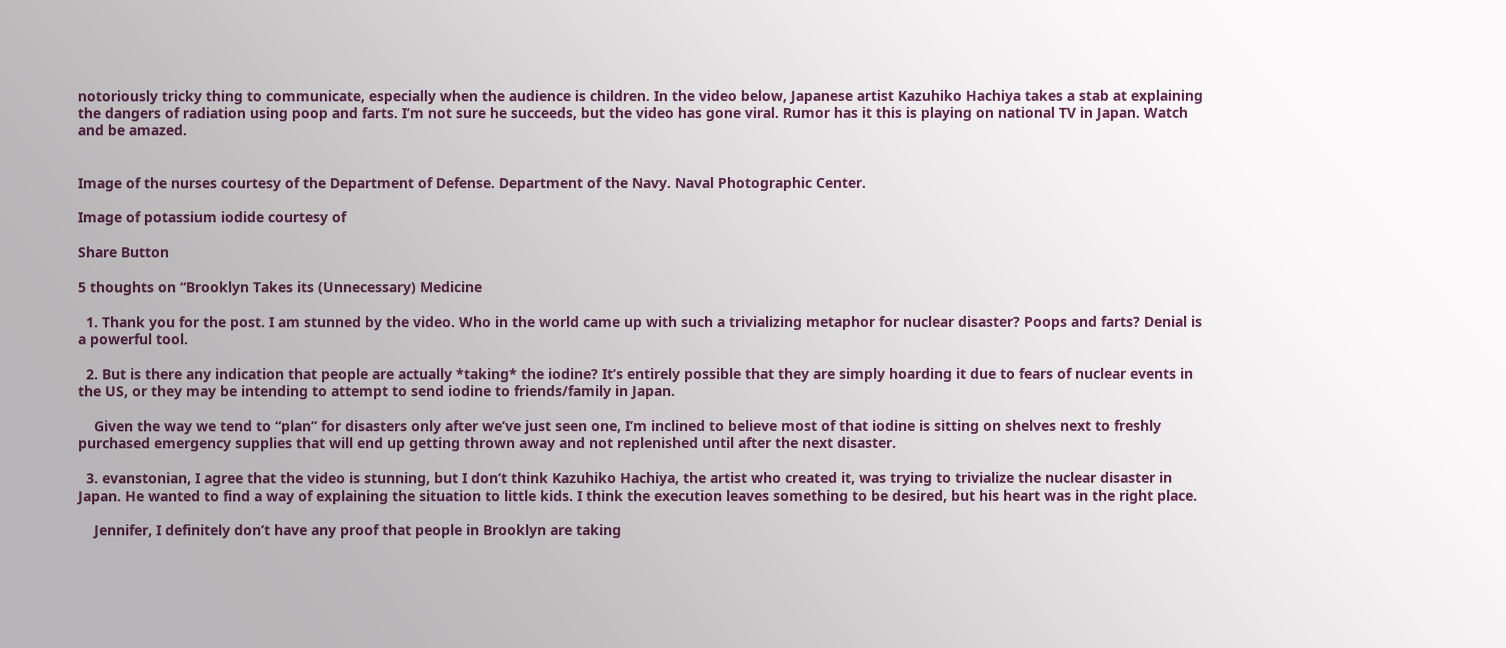notoriously tricky thing to communicate, especially when the audience is children. In the video below, Japanese artist Kazuhiko Hachiya takes a stab at explaining the dangers of radiation using poop and farts. I’m not sure he succeeds, but the video has gone viral. Rumor has it this is playing on national TV in Japan. Watch and be amazed.


Image of the nurses courtesy of the Department of Defense. Department of the Navy. Naval Photographic Center.

Image of potassium iodide courtesy of

Share Button

5 thoughts on “Brooklyn Takes its (Unnecessary) Medicine

  1. Thank you for the post. I am stunned by the video. Who in the world came up with such a trivializing metaphor for nuclear disaster? Poops and farts? Denial is a powerful tool.

  2. But is there any indication that people are actually *taking* the iodine? It’s entirely possible that they are simply hoarding it due to fears of nuclear events in the US, or they may be intending to attempt to send iodine to friends/family in Japan.

    Given the way we tend to “plan” for disasters only after we’ve just seen one, I’m inclined to believe most of that iodine is sitting on shelves next to freshly purchased emergency supplies that will end up getting thrown away and not replenished until after the next disaster.

  3. evanstonian, I agree that the video is stunning, but I don’t think Kazuhiko Hachiya, the artist who created it, was trying to trivialize the nuclear disaster in Japan. He wanted to find a way of explaining the situation to little kids. I think the execution leaves something to be desired, but his heart was in the right place.

    Jennifer, I definitely don’t have any proof that people in Brooklyn are taking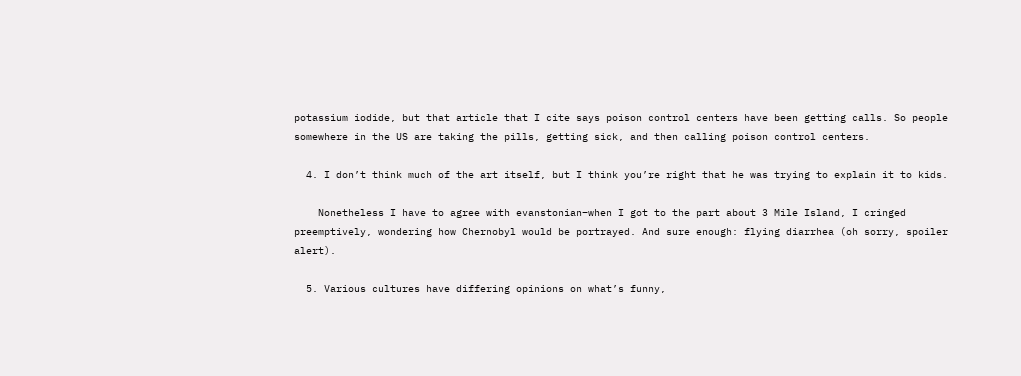potassium iodide, but that article that I cite says poison control centers have been getting calls. So people somewhere in the US are taking the pills, getting sick, and then calling poison control centers.

  4. I don’t think much of the art itself, but I think you’re right that he was trying to explain it to kids.

    Nonetheless I have to agree with evanstonian–when I got to the part about 3 Mile Island, I cringed preemptively, wondering how Chernobyl would be portrayed. And sure enough: flying diarrhea (oh sorry, spoiler alert).

  5. Various cultures have differing opinions on what’s funny,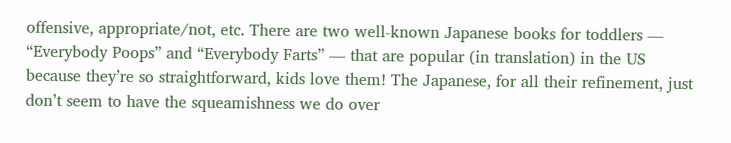offensive, appropriate/not, etc. There are two well-known Japanese books for toddlers — “Everybody Poops” and “Everybody Farts” — that are popular (in translation) in the US because they’re so straightforward, kids love them! The Japanese, for all their refinement, just don’t seem to have the squeamishness we do over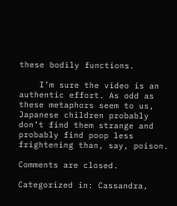these bodily functions.

    I’m sure the video is an authentic effort. As odd as these metaphors seem to us, Japanese children probably don’t find them strange and probably find poop less frightening than, say, poison.

Comments are closed.

Categorized in: Cassandra,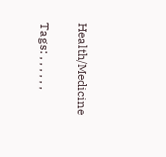Health/Medicine

Tags: , , , , , ,